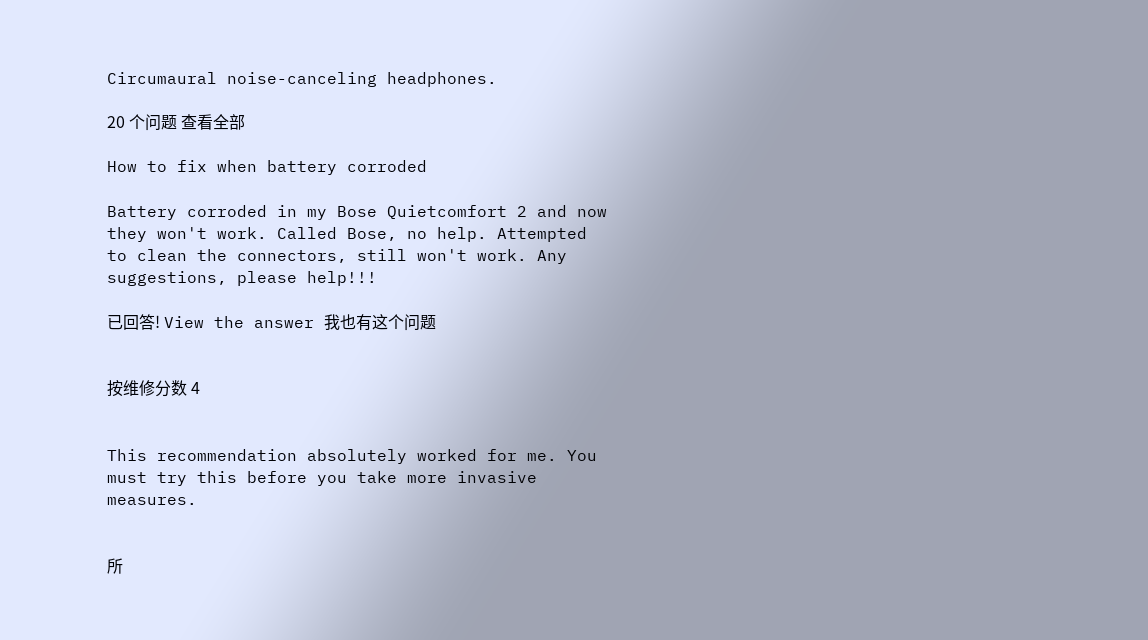Circumaural noise-canceling headphones.

20 个问题 查看全部

How to fix when battery corroded

Battery corroded in my Bose Quietcomfort 2 and now they won't work. Called Bose, no help. Attempted to clean the connectors, still won't work. Any suggestions, please help!!!

已回答! View the answer 我也有这个问题


按维修分数 4


This recommendation absolutely worked for me. You must try this before you take more invasive measures.


所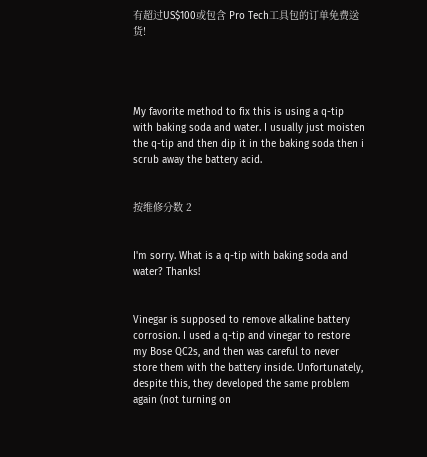有超过US$100或包含 Pro Tech工具包的订单免费送货!




My favorite method to fix this is using a q-tip with baking soda and water. I usually just moisten the q-tip and then dip it in the baking soda then i scrub away the battery acid.


按维修分数 2


I'm sorry. What is a q-tip with baking soda and water? Thanks!


Vinegar is supposed to remove alkaline battery corrosion. I used a q-tip and vinegar to restore my Bose QC2s, and then was careful to never store them with the battery inside. Unfortunately, despite this, they developed the same problem again (not turning on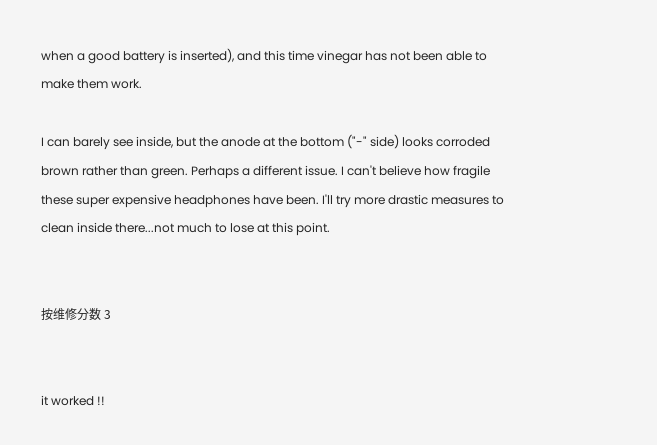when a good battery is inserted), and this time vinegar has not been able to make them work.

I can barely see inside, but the anode at the bottom ("-" side) looks corroded brown rather than green. Perhaps a different issue. I can't believe how fragile these super expensive headphones have been. I'll try more drastic measures to clean inside there...not much to lose at this point.


按维修分数 3


it worked !!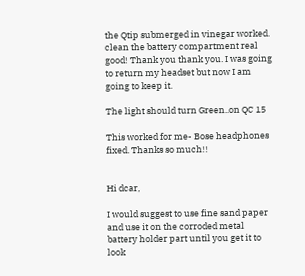the Qtip submerged in vinegar worked. clean the battery compartment real good! Thank you thank you. I was going to return my headset but now I am going to keep it.

The light should turn Green..on QC 15

This worked for me- Bose headphones fixed. Thanks so much!!


Hi dcar,

I would suggest to use fine sand paper and use it on the corroded metal battery holder part until you get it to look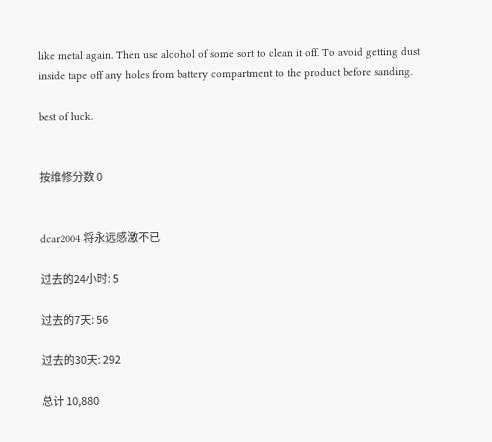like metal again. Then use alcohol of some sort to clean it off. To avoid getting dust inside tape off any holes from battery compartment to the product before sanding.

best of luck.


按维修分数 0


dcar2004 将永远感激不已

过去的24小时: 5

过去的7天: 56

过去的30天: 292

总计 10,880